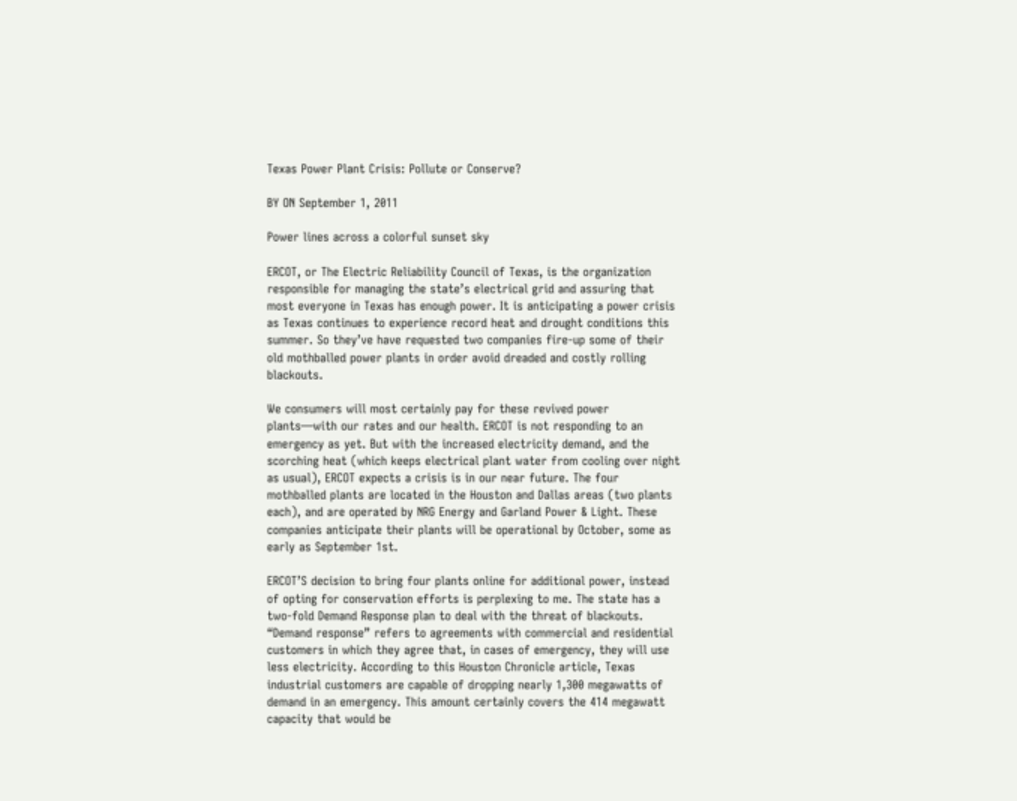Texas Power Plant Crisis: Pollute or Conserve?

BY ON September 1, 2011

Power lines across a colorful sunset sky

ERCOT, or The Electric Reliability Council of Texas, is the organization responsible for managing the state’s electrical grid and assuring that most everyone in Texas has enough power. It is anticipating a power crisis as Texas continues to experience record heat and drought conditions this summer. So they’ve have requested two companies fire-up some of their old mothballed power plants in order avoid dreaded and costly rolling blackouts.

We consumers will most certainly pay for these revived power plants—with our rates and our health. ERCOT is not responding to an emergency as yet. But with the increased electricity demand, and the scorching heat (which keeps electrical plant water from cooling over night as usual), ERCOT expects a crisis is in our near future. The four mothballed plants are located in the Houston and Dallas areas (two plants each), and are operated by NRG Energy and Garland Power & Light. These companies anticipate their plants will be operational by October, some as early as September 1st.

ERCOT’S decision to bring four plants online for additional power, instead of opting for conservation efforts is perplexing to me. The state has a two-fold Demand Response plan to deal with the threat of blackouts. “Demand response” refers to agreements with commercial and residential customers in which they agree that, in cases of emergency, they will use less electricity. According to this Houston Chronicle article, Texas industrial customers are capable of dropping nearly 1,300 megawatts of demand in an emergency. This amount certainly covers the 414 megawatt capacity that would be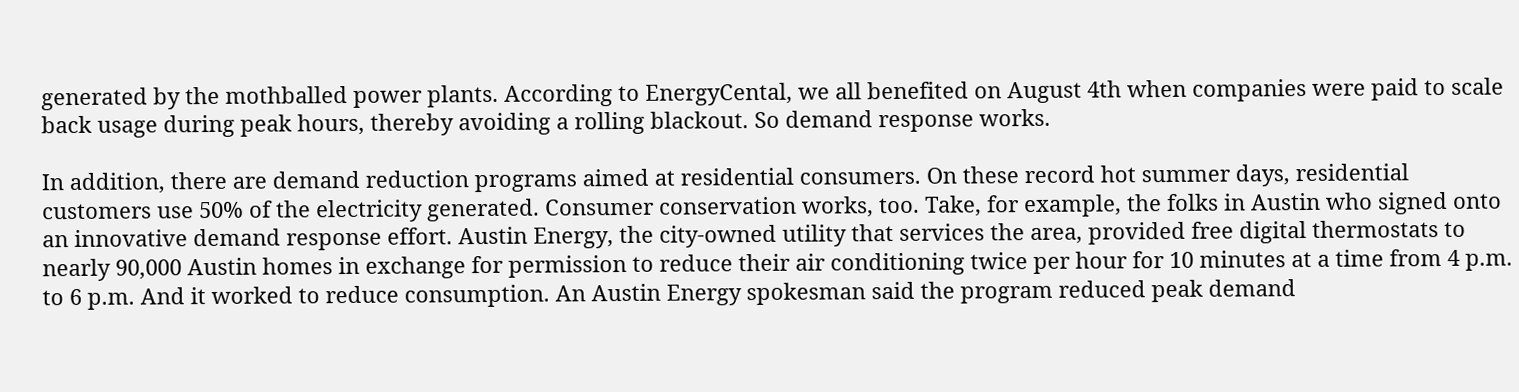generated by the mothballed power plants. According to EnergyCental, we all benefited on August 4th when companies were paid to scale back usage during peak hours, thereby avoiding a rolling blackout. So demand response works.

In addition, there are demand reduction programs aimed at residential consumers. On these record hot summer days, residential customers use 50% of the electricity generated. Consumer conservation works, too. Take, for example, the folks in Austin who signed onto an innovative demand response effort. Austin Energy, the city-owned utility that services the area, provided free digital thermostats to nearly 90,000 Austin homes in exchange for permission to reduce their air conditioning twice per hour for 10 minutes at a time from 4 p.m. to 6 p.m. And it worked to reduce consumption. An Austin Energy spokesman said the program reduced peak demand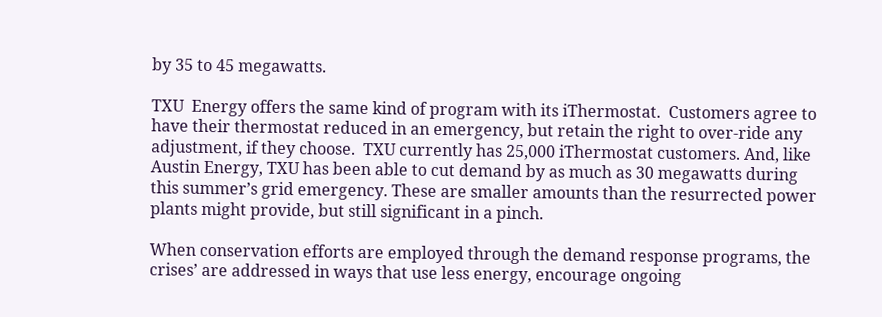by 35 to 45 megawatts.

TXU  Energy offers the same kind of program with its iThermostat.  Customers agree to have their thermostat reduced in an emergency, but retain the right to over-ride any adjustment, if they choose.  TXU currently has 25,000 iThermostat customers. And, like Austin Energy, TXU has been able to cut demand by as much as 30 megawatts during this summer’s grid emergency. These are smaller amounts than the resurrected power plants might provide, but still significant in a pinch.

When conservation efforts are employed through the demand response programs, the crises’ are addressed in ways that use less energy, encourage ongoing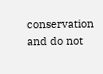conservation and do not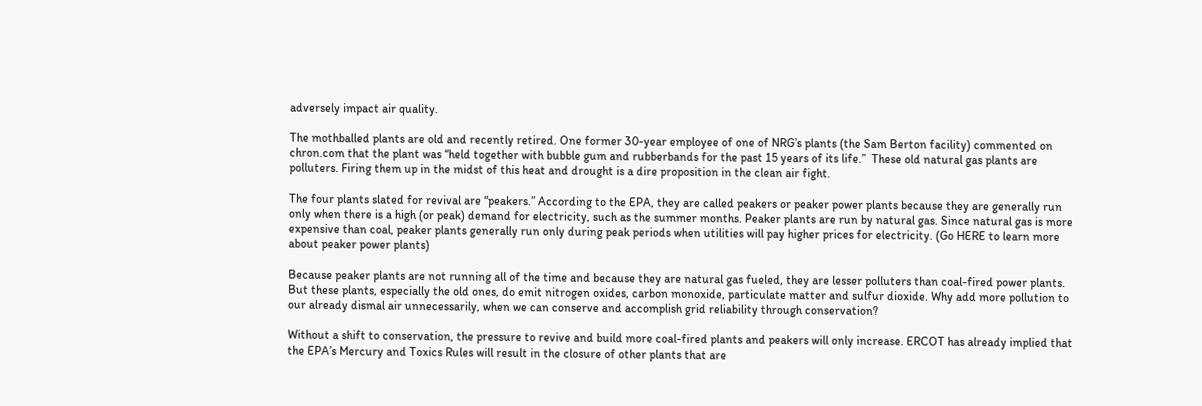adversely impact air quality.

The mothballed plants are old and recently retired. One former 30-year employee of one of NRG’s plants (the Sam Berton facility) commented on chron.com that the plant was “held together with bubble gum and rubberbands for the past 15 years of its life.”  These old natural gas plants are polluters. Firing them up in the midst of this heat and drought is a dire proposition in the clean air fight.

The four plants slated for revival are “peakers.” According to the EPA, they are called peakers or peaker power plants because they are generally run only when there is a high (or peak) demand for electricity, such as the summer months. Peaker plants are run by natural gas. Since natural gas is more expensive than coal, peaker plants generally run only during peak periods when utilities will pay higher prices for electricity. (Go HERE to learn more about peaker power plants)

Because peaker plants are not running all of the time and because they are natural gas fueled, they are lesser polluters than coal-fired power plants. But these plants, especially the old ones, do emit nitrogen oxides, carbon monoxide, particulate matter and sulfur dioxide. Why add more pollution to our already dismal air unnecessarily, when we can conserve and accomplish grid reliability through conservation?

Without a shift to conservation, the pressure to revive and build more coal-fired plants and peakers will only increase. ERCOT has already implied that the EPA’s Mercury and Toxics Rules will result in the closure of other plants that are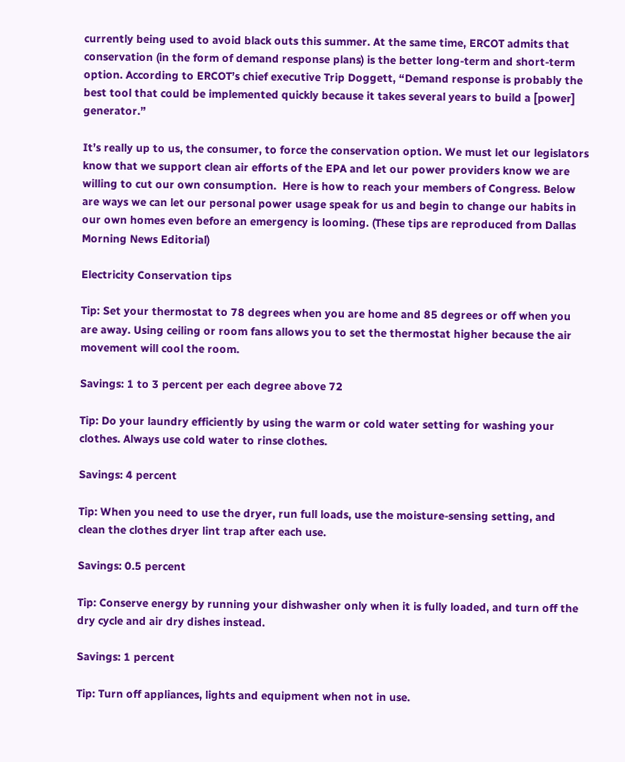currently being used to avoid black outs this summer. At the same time, ERCOT admits that conservation (in the form of demand response plans) is the better long-term and short-term option. According to ERCOT’s chief executive Trip Doggett, “Demand response is probably the best tool that could be implemented quickly because it takes several years to build a [power] generator.”

It’s really up to us, the consumer, to force the conservation option. We must let our legislators know that we support clean air efforts of the EPA and let our power providers know we are willing to cut our own consumption.  Here is how to reach your members of Congress. Below are ways we can let our personal power usage speak for us and begin to change our habits in our own homes even before an emergency is looming. (These tips are reproduced from Dallas Morning News Editorial)

Electricity Conservation tips

Tip: Set your thermostat to 78 degrees when you are home and 85 degrees or off when you are away. Using ceiling or room fans allows you to set the thermostat higher because the air movement will cool the room.

Savings: 1 to 3 percent per each degree above 72

Tip: Do your laundry efficiently by using the warm or cold water setting for washing your clothes. Always use cold water to rinse clothes.

Savings: 4 percent

Tip: When you need to use the dryer, run full loads, use the moisture-sensing setting, and clean the clothes dryer lint trap after each use.

Savings: 0.5 percent

Tip: Conserve energy by running your dishwasher only when it is fully loaded, and turn off the dry cycle and air dry dishes instead.

Savings: 1 percent

Tip: Turn off appliances, lights and equipment when not in use.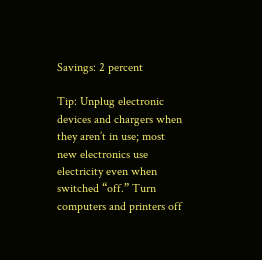Savings: 2 percent

Tip: Unplug electronic devices and chargers when they aren’t in use; most new electronics use electricity even when switched “off.” Turn computers and printers off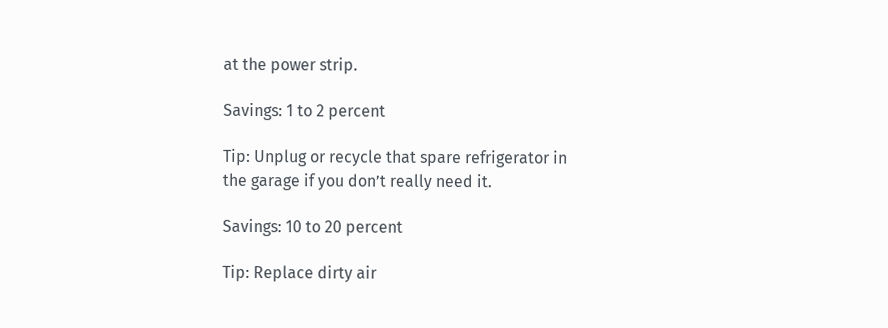at the power strip.

Savings: 1 to 2 percent

Tip: Unplug or recycle that spare refrigerator in the garage if you don’t really need it.

Savings: 10 to 20 percent

Tip: Replace dirty air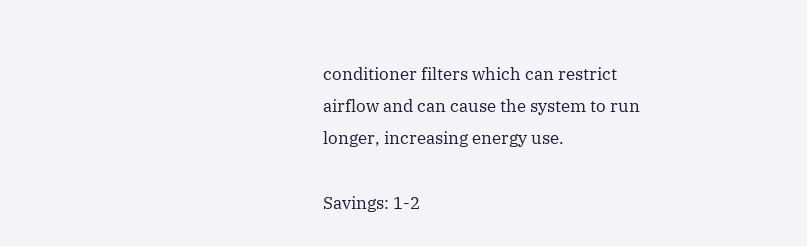conditioner filters which can restrict airflow and can cause the system to run longer, increasing energy use.

Savings: 1-2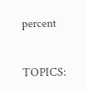percent


TOPICS: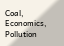Coal, Economics, Pollution